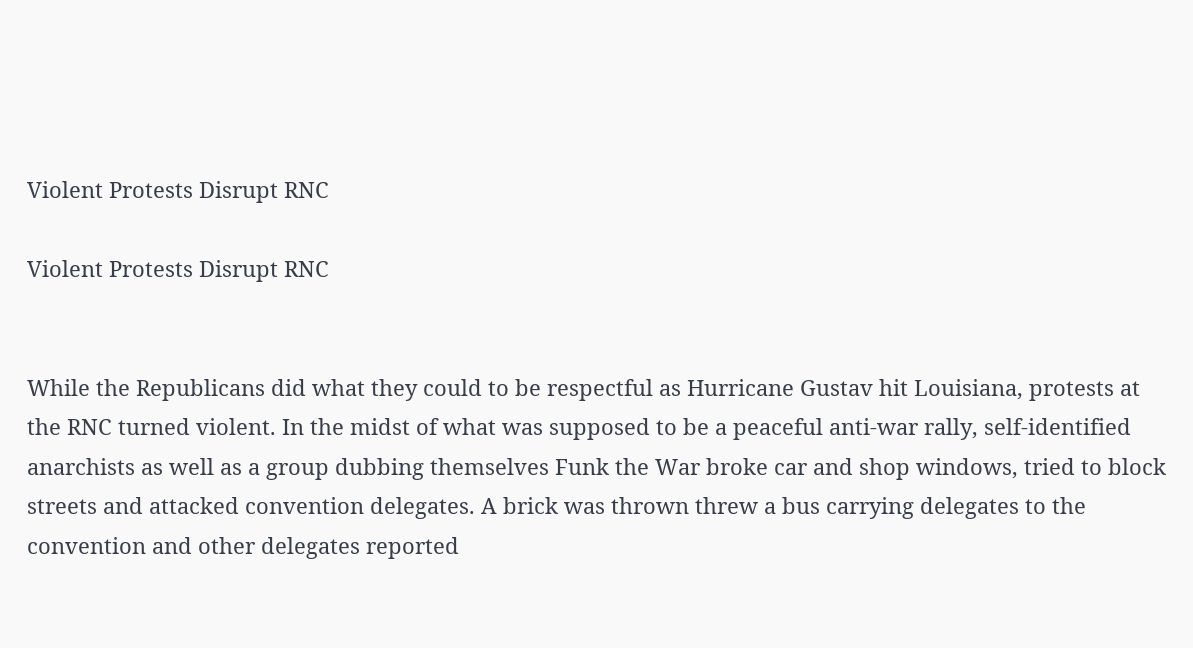Violent Protests Disrupt RNC

Violent Protests Disrupt RNC


While the Republicans did what they could to be respectful as Hurricane Gustav hit Louisiana, protests at the RNC turned violent. In the midst of what was supposed to be a peaceful anti-war rally, self-identified anarchists as well as a group dubbing themselves Funk the War broke car and shop windows, tried to block streets and attacked convention delegates. A brick was thrown threw a bus carrying delegates to the convention and other delegates reported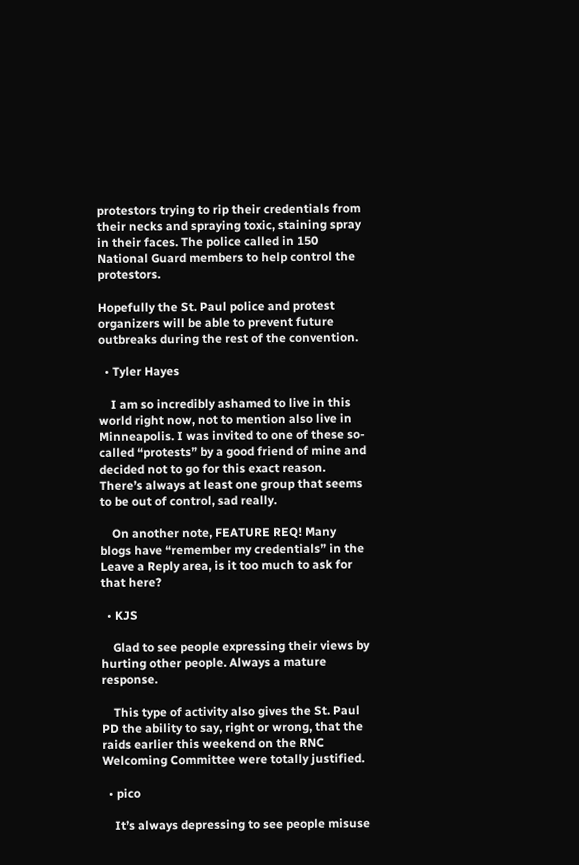protestors trying to rip their credentials from their necks and spraying toxic, staining spray in their faces. The police called in 150 National Guard members to help control the protestors.

Hopefully the St. Paul police and protest organizers will be able to prevent future outbreaks during the rest of the convention.

  • Tyler Hayes

    I am so incredibly ashamed to live in this world right now, not to mention also live in Minneapolis. I was invited to one of these so-called “protests” by a good friend of mine and decided not to go for this exact reason. There’s always at least one group that seems to be out of control, sad really.

    On another note, FEATURE REQ! Many blogs have “remember my credentials” in the Leave a Reply area, is it too much to ask for that here?

  • KJS

    Glad to see people expressing their views by hurting other people. Always a mature response.

    This type of activity also gives the St. Paul PD the ability to say, right or wrong, that the raids earlier this weekend on the RNC Welcoming Committee were totally justified.

  • pico

    It’s always depressing to see people misuse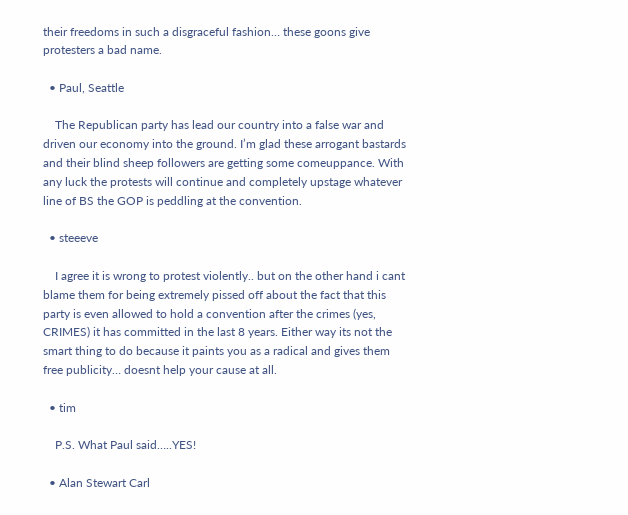their freedoms in such a disgraceful fashion… these goons give protesters a bad name.

  • Paul, Seattle

    The Republican party has lead our country into a false war and driven our economy into the ground. I’m glad these arrogant bastards and their blind sheep followers are getting some comeuppance. With any luck the protests will continue and completely upstage whatever line of BS the GOP is peddling at the convention.

  • steeeve

    I agree it is wrong to protest violently.. but on the other hand i cant blame them for being extremely pissed off about the fact that this party is even allowed to hold a convention after the crimes (yes, CRIMES) it has committed in the last 8 years. Either way its not the smart thing to do because it paints you as a radical and gives them free publicity… doesnt help your cause at all.

  • tim

    P.S. What Paul said…..YES!

  • Alan Stewart Carl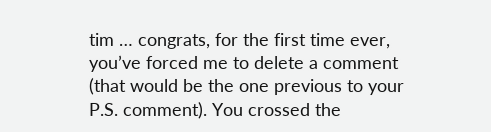tim … congrats, for the first time ever, you’ve forced me to delete a comment (that would be the one previous to your P.S. comment). You crossed the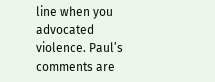line when you advocated violence. Paul’s comments are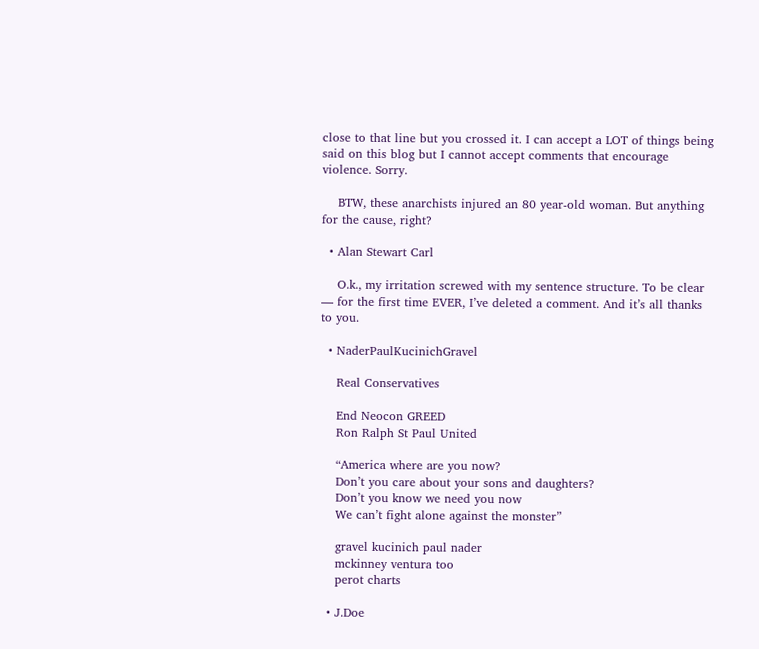close to that line but you crossed it. I can accept a LOT of things being said on this blog but I cannot accept comments that encourage violence. Sorry.

    BTW, these anarchists injured an 80 year-old woman. But anything for the cause, right?

  • Alan Stewart Carl

    O.k., my irritation screwed with my sentence structure. To be clear — for the first time EVER, I’ve deleted a comment. And it’s all thanks to you.

  • NaderPaulKucinichGravel

    Real Conservatives

    End Neocon GREED
    Ron Ralph St Paul United

    “America where are you now?
    Don’t you care about your sons and daughters?
    Don’t you know we need you now
    We can’t fight alone against the monster”

    gravel kucinich paul nader
    mckinney ventura too
    perot charts

  • J.Doe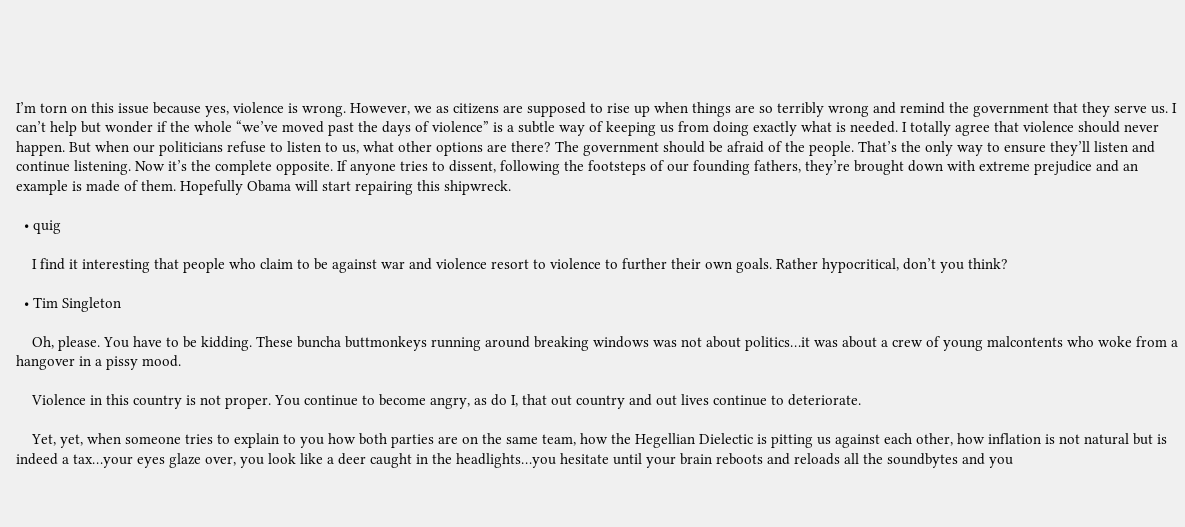I’m torn on this issue because yes, violence is wrong. However, we as citizens are supposed to rise up when things are so terribly wrong and remind the government that they serve us. I can’t help but wonder if the whole “we’ve moved past the days of violence” is a subtle way of keeping us from doing exactly what is needed. I totally agree that violence should never happen. But when our politicians refuse to listen to us, what other options are there? The government should be afraid of the people. That’s the only way to ensure they’ll listen and continue listening. Now it’s the complete opposite. If anyone tries to dissent, following the footsteps of our founding fathers, they’re brought down with extreme prejudice and an example is made of them. Hopefully Obama will start repairing this shipwreck.

  • quig

    I find it interesting that people who claim to be against war and violence resort to violence to further their own goals. Rather hypocritical, don’t you think?

  • Tim Singleton

    Oh, please. You have to be kidding. These buncha buttmonkeys running around breaking windows was not about politics…it was about a crew of young malcontents who woke from a hangover in a pissy mood.

    Violence in this country is not proper. You continue to become angry, as do I, that out country and out lives continue to deteriorate.

    Yet, yet, when someone tries to explain to you how both parties are on the same team, how the Hegellian Dielectic is pitting us against each other, how inflation is not natural but is indeed a tax…your eyes glaze over, you look like a deer caught in the headlights…you hesitate until your brain reboots and reloads all the soundbytes and you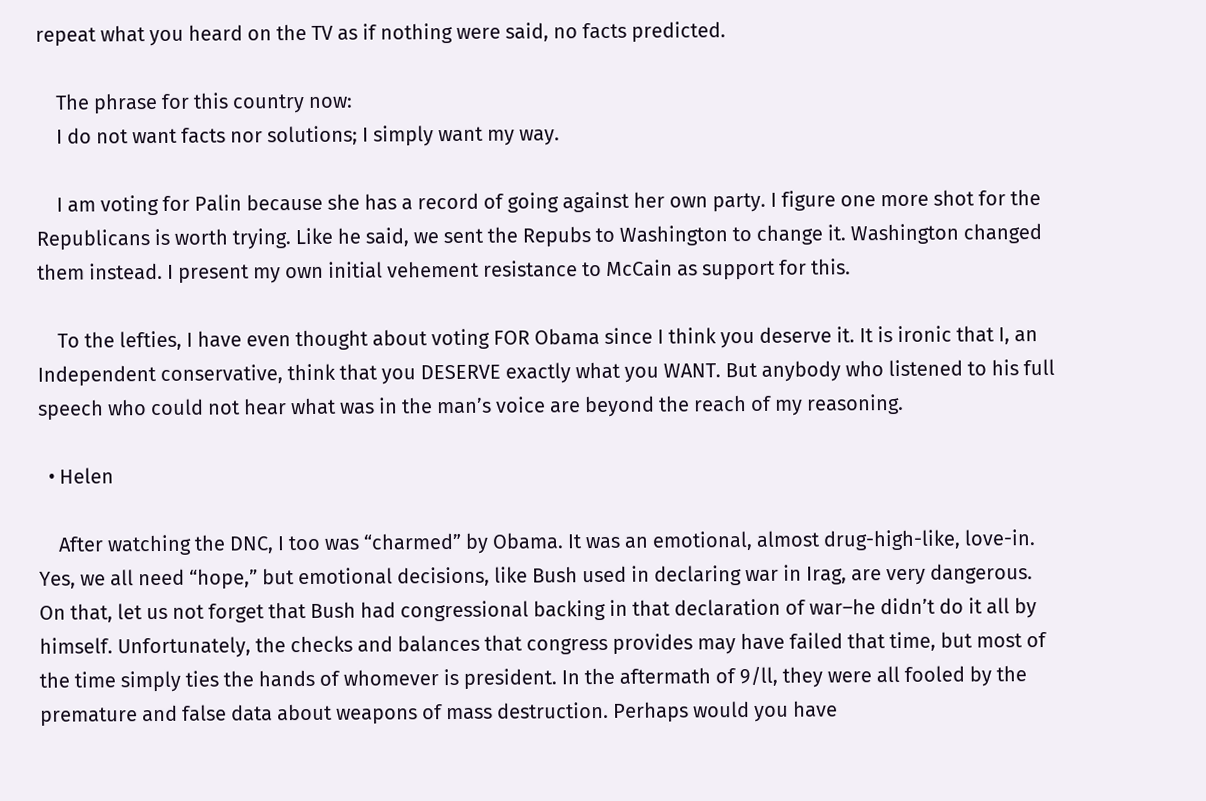repeat what you heard on the TV as if nothing were said, no facts predicted.

    The phrase for this country now:
    I do not want facts nor solutions; I simply want my way.

    I am voting for Palin because she has a record of going against her own party. I figure one more shot for the Republicans is worth trying. Like he said, we sent the Repubs to Washington to change it. Washington changed them instead. I present my own initial vehement resistance to McCain as support for this.

    To the lefties, I have even thought about voting FOR Obama since I think you deserve it. It is ironic that I, an Independent conservative, think that you DESERVE exactly what you WANT. But anybody who listened to his full speech who could not hear what was in the man’s voice are beyond the reach of my reasoning.

  • Helen

    After watching the DNC, I too was “charmed” by Obama. It was an emotional, almost drug-high-like, love-in. Yes, we all need “hope,” but emotional decisions, like Bush used in declaring war in Irag, are very dangerous. On that, let us not forget that Bush had congressional backing in that declaration of war–he didn’t do it all by himself. Unfortunately, the checks and balances that congress provides may have failed that time, but most of the time simply ties the hands of whomever is president. In the aftermath of 9/ll, they were all fooled by the premature and false data about weapons of mass destruction. Perhaps would you have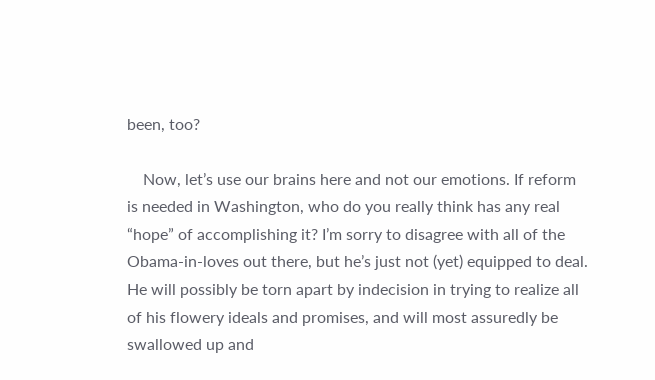been, too?

    Now, let’s use our brains here and not our emotions. If reform is needed in Washington, who do you really think has any real “hope” of accomplishing it? I’m sorry to disagree with all of the Obama-in-loves out there, but he’s just not (yet) equipped to deal. He will possibly be torn apart by indecision in trying to realize all of his flowery ideals and promises, and will most assuredly be swallowed up and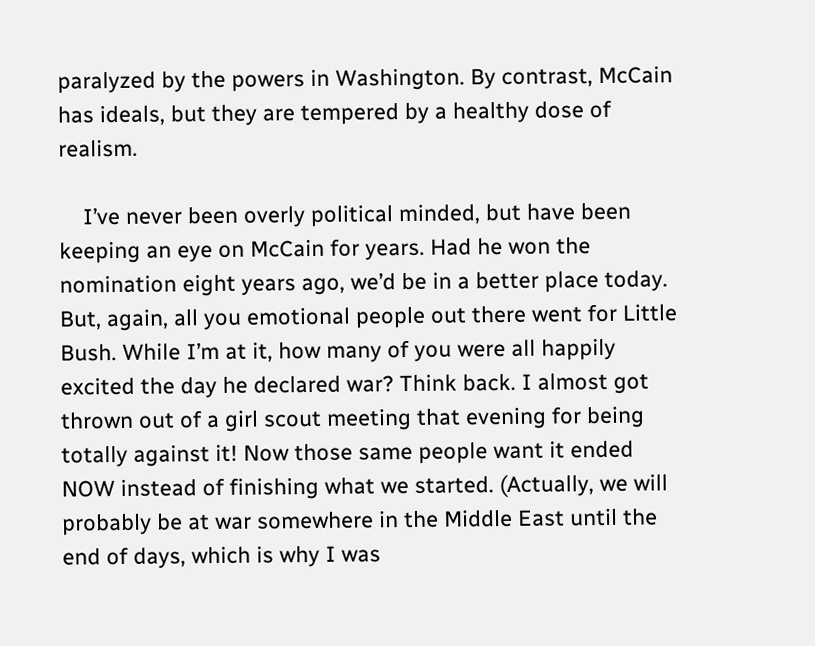paralyzed by the powers in Washington. By contrast, McCain has ideals, but they are tempered by a healthy dose of realism.

    I’ve never been overly political minded, but have been keeping an eye on McCain for years. Had he won the nomination eight years ago, we’d be in a better place today. But, again, all you emotional people out there went for Little Bush. While I’m at it, how many of you were all happily excited the day he declared war? Think back. I almost got thrown out of a girl scout meeting that evening for being totally against it! Now those same people want it ended NOW instead of finishing what we started. (Actually, we will probably be at war somewhere in the Middle East until the end of days, which is why I was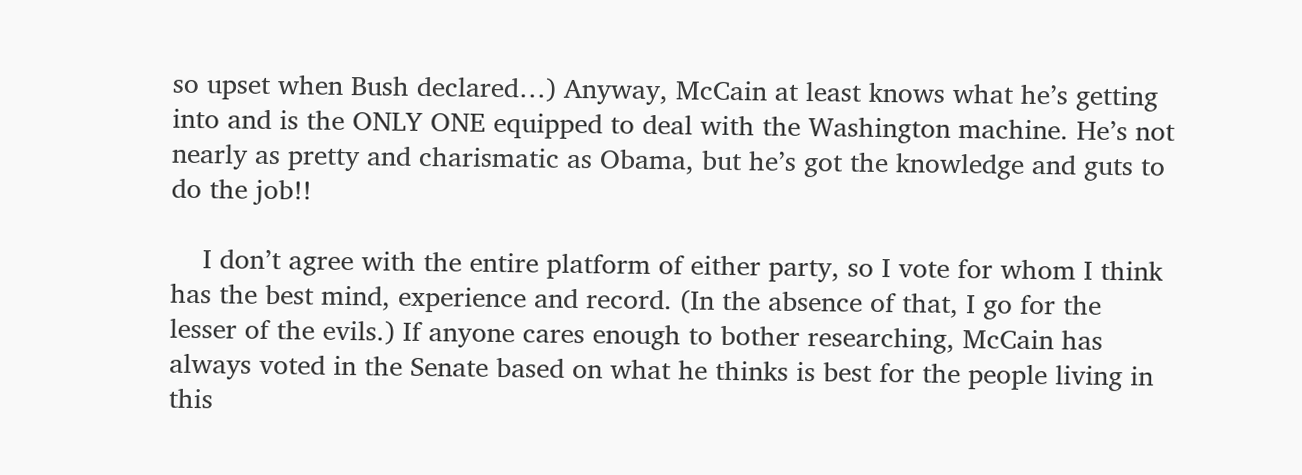so upset when Bush declared…) Anyway, McCain at least knows what he’s getting into and is the ONLY ONE equipped to deal with the Washington machine. He’s not nearly as pretty and charismatic as Obama, but he’s got the knowledge and guts to do the job!!

    I don’t agree with the entire platform of either party, so I vote for whom I think has the best mind, experience and record. (In the absence of that, I go for the lesser of the evils.) If anyone cares enough to bother researching, McCain has always voted in the Senate based on what he thinks is best for the people living in this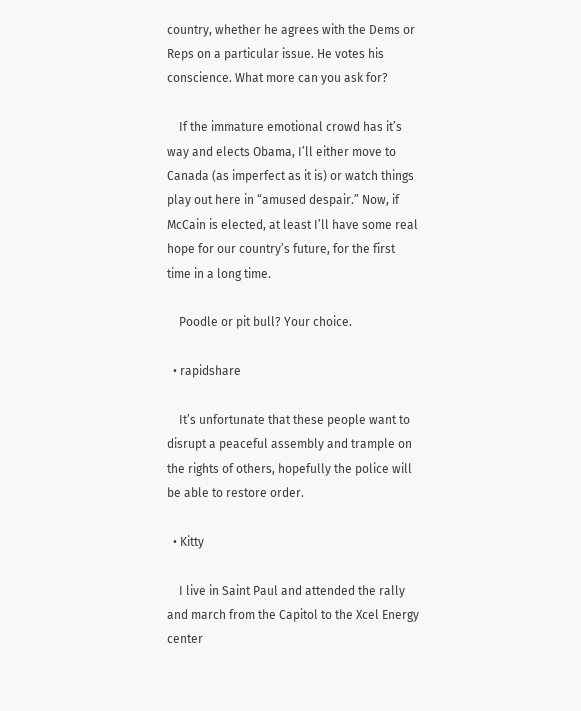country, whether he agrees with the Dems or Reps on a particular issue. He votes his conscience. What more can you ask for?

    If the immature emotional crowd has it’s way and elects Obama, I’ll either move to Canada (as imperfect as it is) or watch things play out here in “amused despair.” Now, if McCain is elected, at least I’ll have some real hope for our country’s future, for the first time in a long time.

    Poodle or pit bull? Your choice.

  • rapidshare

    It’s unfortunate that these people want to disrupt a peaceful assembly and trample on the rights of others, hopefully the police will be able to restore order.

  • Kitty

    I live in Saint Paul and attended the rally and march from the Capitol to the Xcel Energy center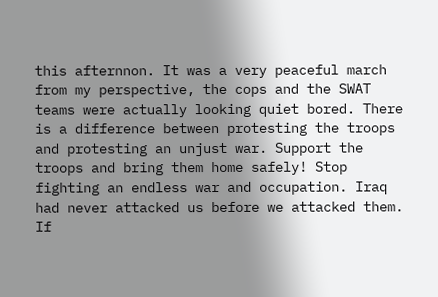this afternnon. It was a very peaceful march from my perspective, the cops and the SWAT teams were actually looking quiet bored. There is a difference between protesting the troops and protesting an unjust war. Support the troops and bring them home safely! Stop fighting an endless war and occupation. Iraq had never attacked us before we attacked them. If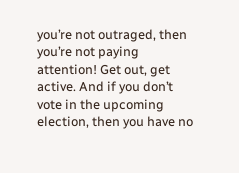you’re not outraged, then you’re not paying attention! Get out, get active. And if you don’t vote in the upcoming election, then you have no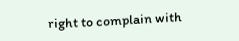right to complain with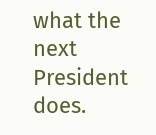what the next President does.